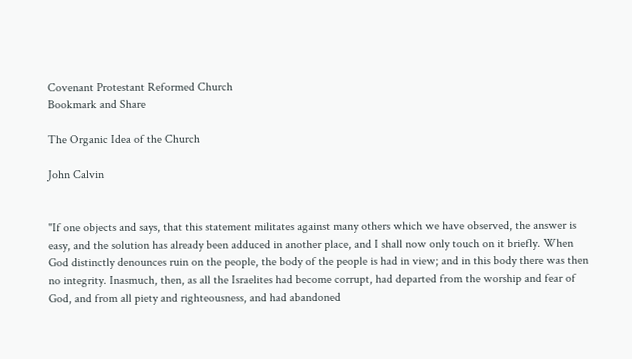Covenant Protestant Reformed Church
Bookmark and Share

The Organic Idea of the Church

John Calvin


"If one objects and says, that this statement militates against many others which we have observed, the answer is easy, and the solution has already been adduced in another place, and I shall now only touch on it briefly. When God distinctly denounces ruin on the people, the body of the people is had in view; and in this body there was then no integrity. Inasmuch, then, as all the Israelites had become corrupt, had departed from the worship and fear of God, and from all piety and righteousness, and had abandoned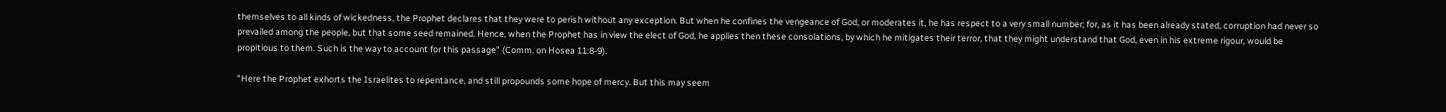themselves to all kinds of wickedness, the Prophet declares that they were to perish without any exception. But when he confines the vengeance of God, or moderates it, he has respect to a very small number; for, as it has been already stated, corruption had never so prevailed among the people, but that some seed remained. Hence, when the Prophet has in view the elect of God, he applies then these consolations, by which he mitigates their terror, that they might understand that God, even in his extreme rigour, would be propitious to them. Such is the way to account for this passage" (Comm. on Hosea 11:8-9).

"Here the Prophet exhorts the Israelites to repentance, and still propounds some hope of mercy. But this may seem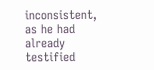inconsistent, as he had already testified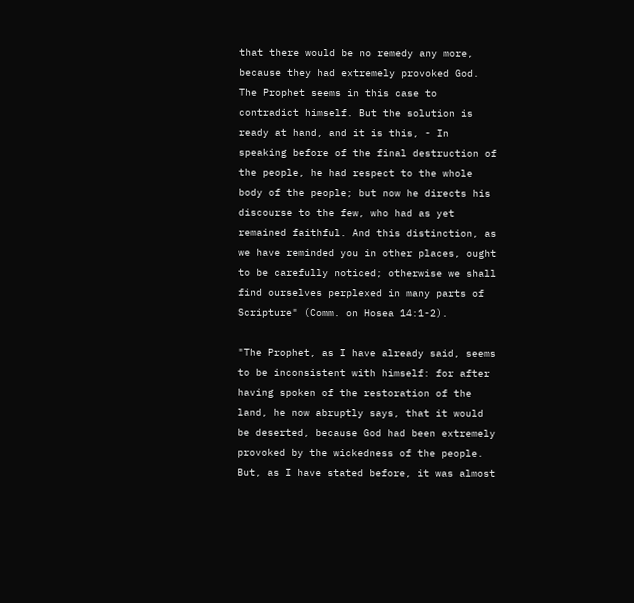that there would be no remedy any more, because they had extremely provoked God. The Prophet seems in this case to contradict himself. But the solution is ready at hand, and it is this, - In speaking before of the final destruction of the people, he had respect to the whole body of the people; but now he directs his discourse to the few, who had as yet remained faithful. And this distinction, as we have reminded you in other places, ought to be carefully noticed; otherwise we shall find ourselves perplexed in many parts of Scripture" (Comm. on Hosea 14:1-2).

"The Prophet, as I have already said, seems to be inconsistent with himself: for after having spoken of the restoration of the land, he now abruptly says, that it would be deserted, because God had been extremely provoked by the wickedness of the people. But, as I have stated before, it was almost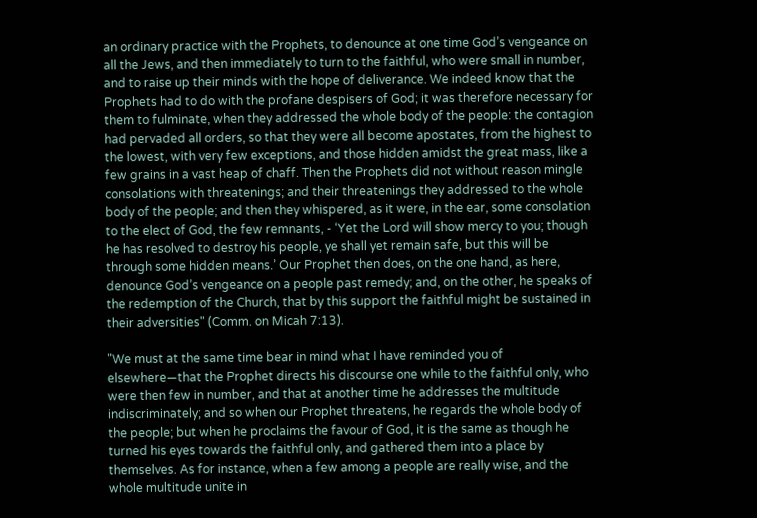an ordinary practice with the Prophets, to denounce at one time God’s vengeance on all the Jews, and then immediately to turn to the faithful, who were small in number, and to raise up their minds with the hope of deliverance. We indeed know that the Prophets had to do with the profane despisers of God; it was therefore necessary for them to fulminate, when they addressed the whole body of the people: the contagion had pervaded all orders, so that they were all become apostates, from the highest to the lowest, with very few exceptions, and those hidden amidst the great mass, like a few grains in a vast heap of chaff. Then the Prophets did not without reason mingle consolations with threatenings; and their threatenings they addressed to the whole body of the people; and then they whispered, as it were, in the ear, some consolation to the elect of God, the few remnants, - ‘Yet the Lord will show mercy to you; though he has resolved to destroy his people, ye shall yet remain safe, but this will be through some hidden means.’ Our Prophet then does, on the one hand, as here, denounce God’s vengeance on a people past remedy; and, on the other, he speaks of the redemption of the Church, that by this support the faithful might be sustained in their adversities" (Comm. on Micah 7:13).

"We must at the same time bear in mind what I have reminded you of elsewhere—that the Prophet directs his discourse one while to the faithful only, who were then few in number, and that at another time he addresses the multitude indiscriminately; and so when our Prophet threatens, he regards the whole body of the people; but when he proclaims the favour of God, it is the same as though he turned his eyes towards the faithful only, and gathered them into a place by themselves. As for instance, when a few among a people are really wise, and the whole multitude unite in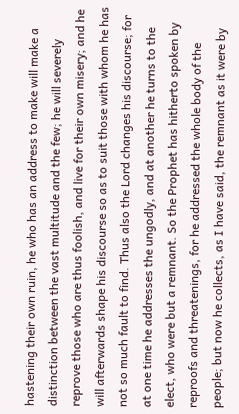hastening their own ruin, he who has an address to make will make a distinction between the vast multitude and the few; he will severely reprove those who are thus foolish, and live for their own misery; and he will afterwards shape his discourse so as to suit those with whom he has not so much fault to find. Thus also the Lord changes his discourse; for at one time he addresses the ungodly, and at another he turns to the elect, who were but a remnant. So the Prophet has hitherto spoken by reproofs and threatenings, for he addressed the whole body of the people; but now he collects, as I have said, the remnant as it were by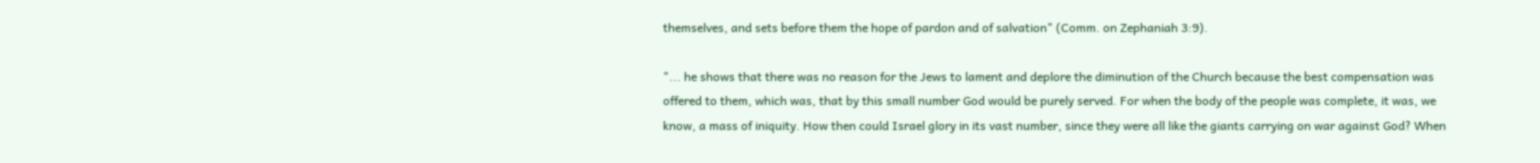themselves, and sets before them the hope of pardon and of salvation" (Comm. on Zephaniah 3:9).

"... he shows that there was no reason for the Jews to lament and deplore the diminution of the Church because the best compensation was offered to them, which was, that by this small number God would be purely served. For when the body of the people was complete, it was, we know, a mass of iniquity. How then could Israel glory in its vast number, since they were all like the giants carrying on war against God? When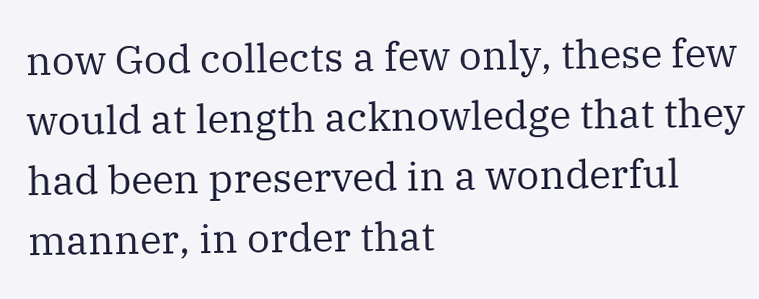now God collects a few only, these few would at length acknowledge that they had been preserved in a wonderful manner, in order that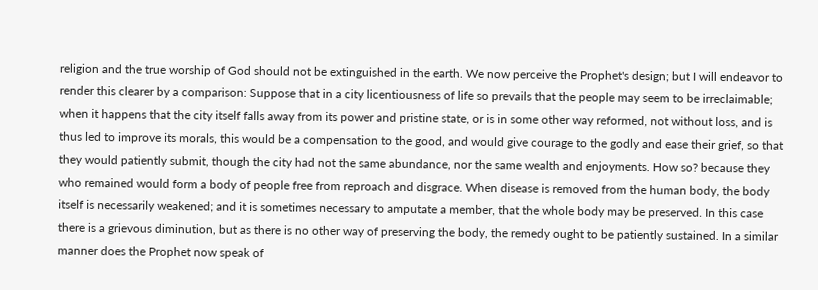religion and the true worship of God should not be extinguished in the earth. We now perceive the Prophet's design; but I will endeavor to render this clearer by a comparison: Suppose that in a city licentiousness of life so prevails that the people may seem to be irreclaimable; when it happens that the city itself falls away from its power and pristine state, or is in some other way reformed, not without loss, and is thus led to improve its morals, this would be a compensation to the good, and would give courage to the godly and ease their grief, so that they would patiently submit, though the city had not the same abundance, nor the same wealth and enjoyments. How so? because they who remained would form a body of people free from reproach and disgrace. When disease is removed from the human body, the body itself is necessarily weakened; and it is sometimes necessary to amputate a member, that the whole body may be preserved. In this case there is a grievous diminution, but as there is no other way of preserving the body, the remedy ought to be patiently sustained. In a similar manner does the Prophet now speak of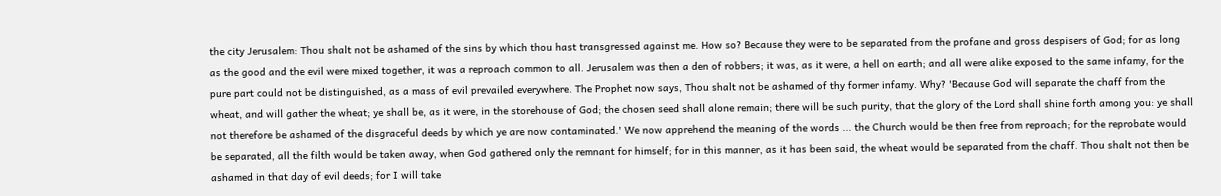the city Jerusalem: Thou shalt not be ashamed of the sins by which thou hast transgressed against me. How so? Because they were to be separated from the profane and gross despisers of God; for as long as the good and the evil were mixed together, it was a reproach common to all. Jerusalem was then a den of robbers; it was, as it were, a hell on earth; and all were alike exposed to the same infamy, for the pure part could not be distinguished, as a mass of evil prevailed everywhere. The Prophet now says, Thou shalt not be ashamed of thy former infamy. Why? 'Because God will separate the chaff from the wheat, and will gather the wheat; ye shall be, as it were, in the storehouse of God; the chosen seed shall alone remain; there will be such purity, that the glory of the Lord shall shine forth among you: ye shall not therefore be ashamed of the disgraceful deeds by which ye are now contaminated.' We now apprehend the meaning of the words ... the Church would be then free from reproach; for the reprobate would be separated, all the filth would be taken away, when God gathered only the remnant for himself; for in this manner, as it has been said, the wheat would be separated from the chaff. Thou shalt not then be ashamed in that day of evil deeds; for I will take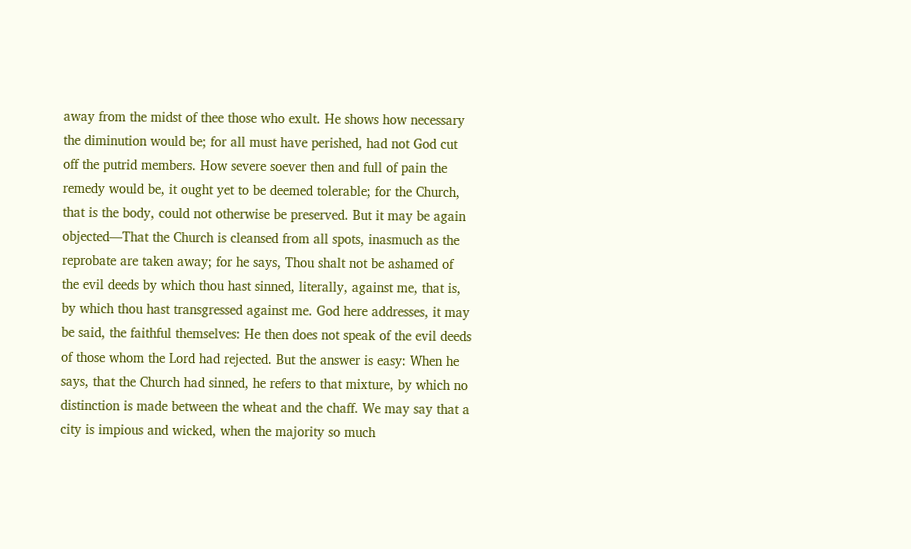away from the midst of thee those who exult. He shows how necessary the diminution would be; for all must have perished, had not God cut off the putrid members. How severe soever then and full of pain the remedy would be, it ought yet to be deemed tolerable; for the Church, that is the body, could not otherwise be preserved. But it may be again objected—That the Church is cleansed from all spots, inasmuch as the reprobate are taken away; for he says, Thou shalt not be ashamed of the evil deeds by which thou hast sinned, literally, against me, that is, by which thou hast transgressed against me. God here addresses, it may be said, the faithful themselves: He then does not speak of the evil deeds of those whom the Lord had rejected. But the answer is easy: When he says, that the Church had sinned, he refers to that mixture, by which no distinction is made between the wheat and the chaff. We may say that a city is impious and wicked, when the majority so much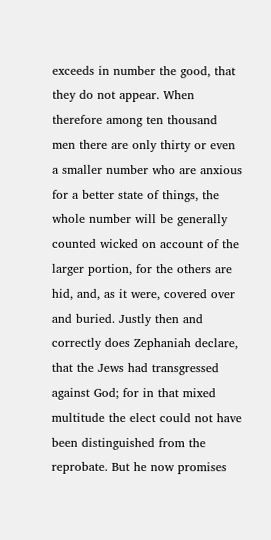exceeds in number the good, that they do not appear. When therefore among ten thousand men there are only thirty or even a smaller number who are anxious for a better state of things, the whole number will be generally counted wicked on account of the larger portion, for the others are hid, and, as it were, covered over and buried. Justly then and correctly does Zephaniah declare, that the Jews had transgressed against God; for in that mixed multitude the elect could not have been distinguished from the reprobate. But he now promises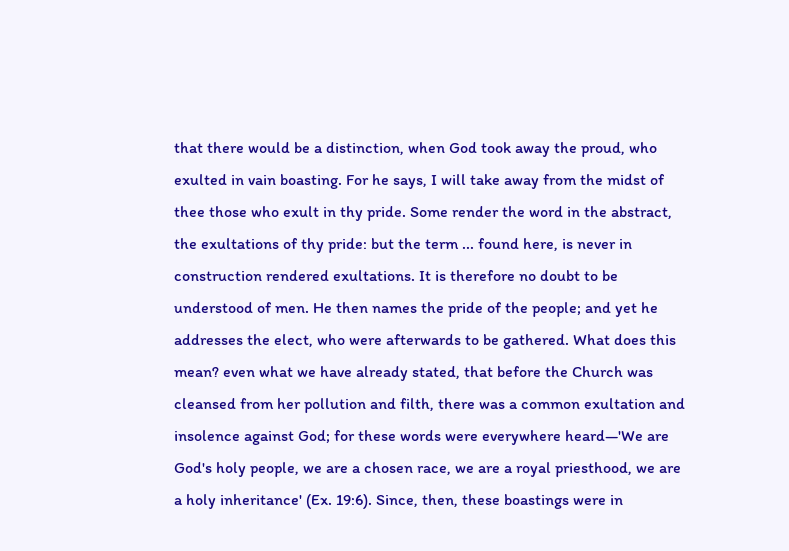that there would be a distinction, when God took away the proud, who exulted in vain boasting. For he says, I will take away from the midst of thee those who exult in thy pride. Some render the word in the abstract, the exultations of thy pride: but the term ... found here, is never in construction rendered exultations. It is therefore no doubt to be understood of men. He then names the pride of the people; and yet he addresses the elect, who were afterwards to be gathered. What does this mean? even what we have already stated, that before the Church was cleansed from her pollution and filth, there was a common exultation and insolence against God; for these words were everywhere heard—'We are God's holy people, we are a chosen race, we are a royal priesthood, we are a holy inheritance' (Ex. 19:6). Since, then, these boastings were in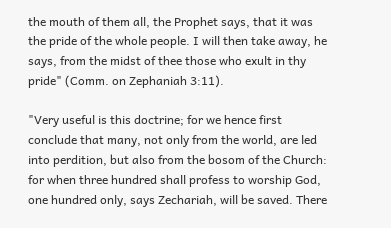the mouth of them all, the Prophet says, that it was the pride of the whole people. I will then take away, he says, from the midst of thee those who exult in thy pride" (Comm. on Zephaniah 3:11).

"Very useful is this doctrine; for we hence first conclude that many, not only from the world, are led into perdition, but also from the bosom of the Church: for when three hundred shall profess to worship God, one hundred only, says Zechariah, will be saved. There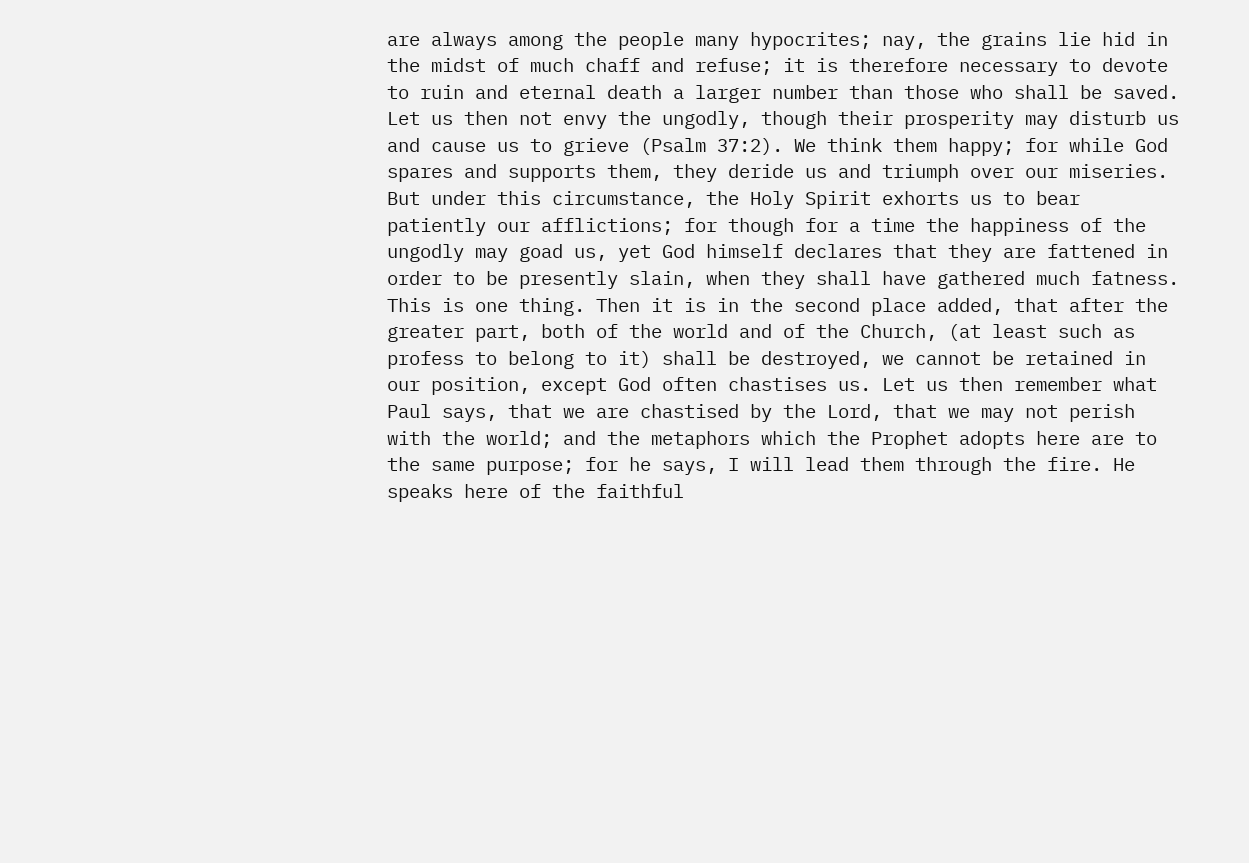are always among the people many hypocrites; nay, the grains lie hid in the midst of much chaff and refuse; it is therefore necessary to devote to ruin and eternal death a larger number than those who shall be saved. Let us then not envy the ungodly, though their prosperity may disturb us and cause us to grieve (Psalm 37:2). We think them happy; for while God spares and supports them, they deride us and triumph over our miseries. But under this circumstance, the Holy Spirit exhorts us to bear patiently our afflictions; for though for a time the happiness of the ungodly may goad us, yet God himself declares that they are fattened in order to be presently slain, when they shall have gathered much fatness. This is one thing. Then it is in the second place added, that after the greater part, both of the world and of the Church, (at least such as profess to belong to it) shall be destroyed, we cannot be retained in our position, except God often chastises us. Let us then remember what Paul says, that we are chastised by the Lord, that we may not perish with the world; and the metaphors which the Prophet adopts here are to the same purpose; for he says, I will lead them through the fire. He speaks here of the faithful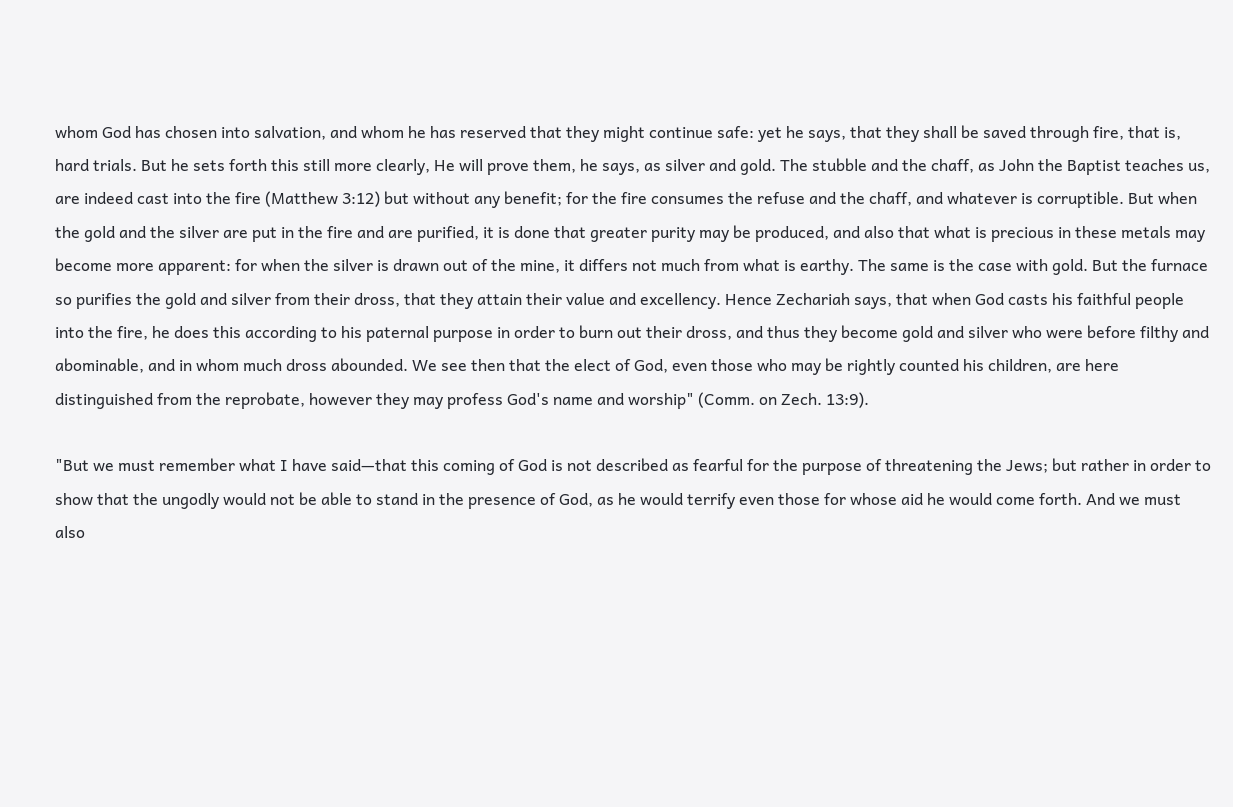whom God has chosen into salvation, and whom he has reserved that they might continue safe: yet he says, that they shall be saved through fire, that is, hard trials. But he sets forth this still more clearly, He will prove them, he says, as silver and gold. The stubble and the chaff, as John the Baptist teaches us, are indeed cast into the fire (Matthew 3:12) but without any benefit; for the fire consumes the refuse and the chaff, and whatever is corruptible. But when the gold and the silver are put in the fire and are purified, it is done that greater purity may be produced, and also that what is precious in these metals may become more apparent: for when the silver is drawn out of the mine, it differs not much from what is earthy. The same is the case with gold. But the furnace so purifies the gold and silver from their dross, that they attain their value and excellency. Hence Zechariah says, that when God casts his faithful people into the fire, he does this according to his paternal purpose in order to burn out their dross, and thus they become gold and silver who were before filthy and abominable, and in whom much dross abounded. We see then that the elect of God, even those who may be rightly counted his children, are here distinguished from the reprobate, however they may profess God's name and worship" (Comm. on Zech. 13:9).

"But we must remember what I have said—that this coming of God is not described as fearful for the purpose of threatening the Jews; but rather in order to show that the ungodly would not be able to stand in the presence of God, as he would terrify even those for whose aid he would come forth. And we must also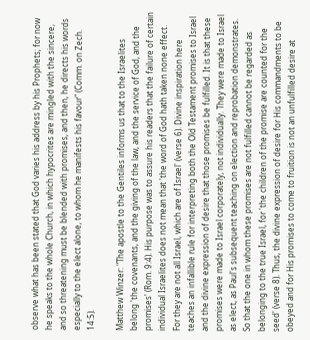observe what has been stated that God varies his address by his Prophets; for now he speaks to the whole Church, in which hypocrites are mingled with the sincere, and so threatening must be blended with promises, and then, he directs his words especially to the elect alone, to whom he manifests his favour" (Comm. on Zech. 14:5).

Matthew Winzer: "The apostle to the Gentiles informs us that to the Israelites belong 'the covenants, and the giving of the law, and the service of God, and the promises' (Rom. 9:4). His purpose was to assure his readers that the failure of certain individual Israelites does not mean that 'the word of God hath taken none effect. For they are not all Israel, which are of Israel' (verse 6). Divine inspiration here teaches an infallible rule for interpreting both the Old Testament promises to Israel and the divine expression of desire that those promises be fulfilled. It is that these promises were made to Israel corporately, not individually. They were made to Israel as elect, as Paul's subsequent teaching on election and reprobation demonstrates. So that the one in whom these promises are not fulfilled cannot be regarded as belonging to the true Israel, for 'the children of the promise are counted for the seed' (verse 8). Thus, the divine expression of desire for His commandments to be obeyed and for His promises to come to fruition is not an unfulfilled desire at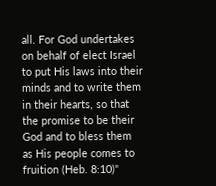all. For God undertakes on behalf of elect Israel to put His laws into their minds and to write them in their hearts, so that the promise to be their God and to bless them as His people comes to fruition (Heb. 8:10)"